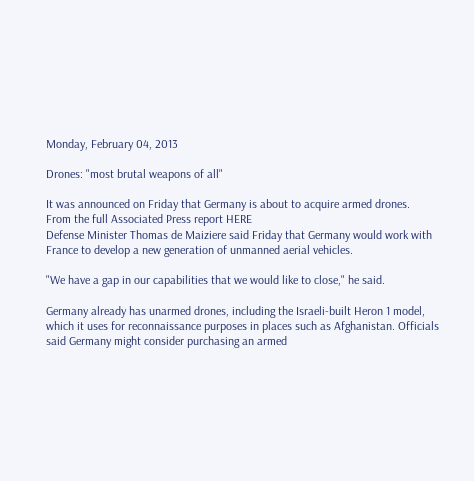Monday, February 04, 2013

Drones: "most brutal weapons of all"

It was announced on Friday that Germany is about to acquire armed drones.
From the full Associated Press report HERE
Defense Minister Thomas de Maiziere said Friday that Germany would work with France to develop a new generation of unmanned aerial vehicles.

"We have a gap in our capabilities that we would like to close," he said.

Germany already has unarmed drones, including the Israeli-built Heron 1 model, which it uses for reconnaissance purposes in places such as Afghanistan. Officials said Germany might consider purchasing an armed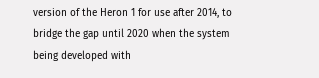version of the Heron 1 for use after 2014, to bridge the gap until 2020 when the system being developed with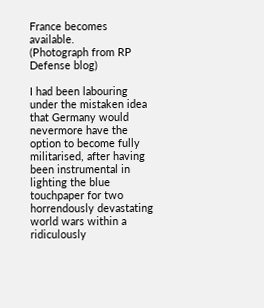France becomes available.
(Photograph from RP Defense blog)

I had been labouring under the mistaken idea that Germany would nevermore have the option to become fully militarised, after having been instrumental in lighting the blue touchpaper for two horrendously devastating world wars within a ridiculously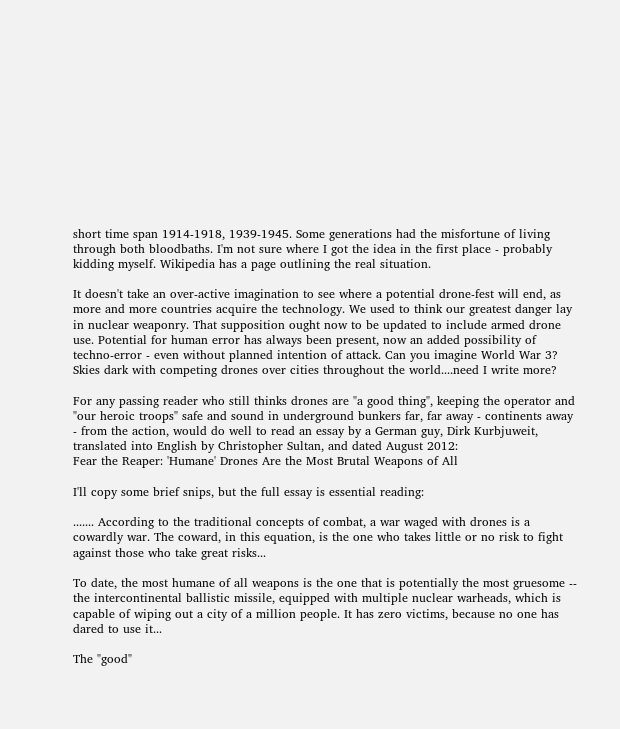short time span 1914-1918, 1939-1945. Some generations had the misfortune of living through both bloodbaths. I'm not sure where I got the idea in the first place - probably kidding myself. Wikipedia has a page outlining the real situation.

It doesn't take an over-active imagination to see where a potential drone-fest will end, as more and more countries acquire the technology. We used to think our greatest danger lay in nuclear weaponry. That supposition ought now to be updated to include armed drone use. Potential for human error has always been present, now an added possibility of techno-error - even without planned intention of attack. Can you imagine World War 3? Skies dark with competing drones over cities throughout the world....need I write more?

For any passing reader who still thinks drones are "a good thing", keeping the operator and "our heroic troops" safe and sound in underground bunkers far, far away - continents away - from the action, would do well to read an essay by a German guy, Dirk Kurbjuweit, translated into English by Christopher Sultan, and dated August 2012:
Fear the Reaper: 'Humane' Drones Are the Most Brutal Weapons of All

I'll copy some brief snips, but the full essay is essential reading:

....... According to the traditional concepts of combat, a war waged with drones is a cowardly war. The coward, in this equation, is the one who takes little or no risk to fight against those who take great risks...

To date, the most humane of all weapons is the one that is potentially the most gruesome -- the intercontinental ballistic missile, equipped with multiple nuclear warheads, which is capable of wiping out a city of a million people. It has zero victims, because no one has dared to use it...

The "good"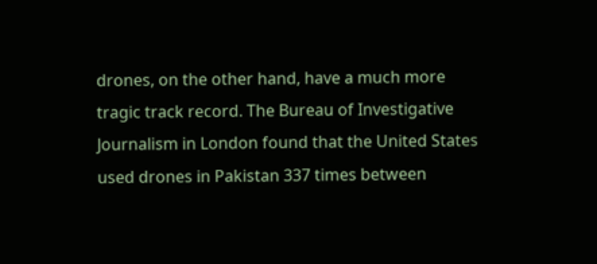drones, on the other hand, have a much more tragic track record. The Bureau of Investigative Journalism in London found that the United States used drones in Pakistan 337 times between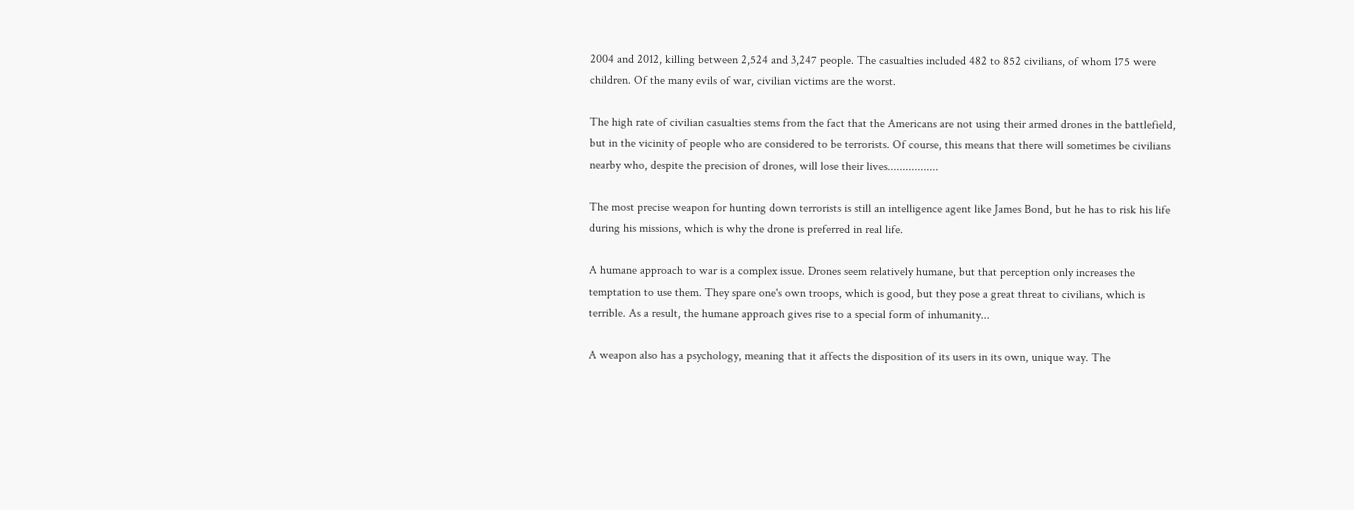2004 and 2012, killing between 2,524 and 3,247 people. The casualties included 482 to 852 civilians, of whom 175 were children. Of the many evils of war, civilian victims are the worst.

The high rate of civilian casualties stems from the fact that the Americans are not using their armed drones in the battlefield, but in the vicinity of people who are considered to be terrorists. Of course, this means that there will sometimes be civilians nearby who, despite the precision of drones, will lose their lives.................

The most precise weapon for hunting down terrorists is still an intelligence agent like James Bond, but he has to risk his life during his missions, which is why the drone is preferred in real life.

A humane approach to war is a complex issue. Drones seem relatively humane, but that perception only increases the temptation to use them. They spare one's own troops, which is good, but they pose a great threat to civilians, which is terrible. As a result, the humane approach gives rise to a special form of inhumanity...

A weapon also has a psychology, meaning that it affects the disposition of its users in its own, unique way. The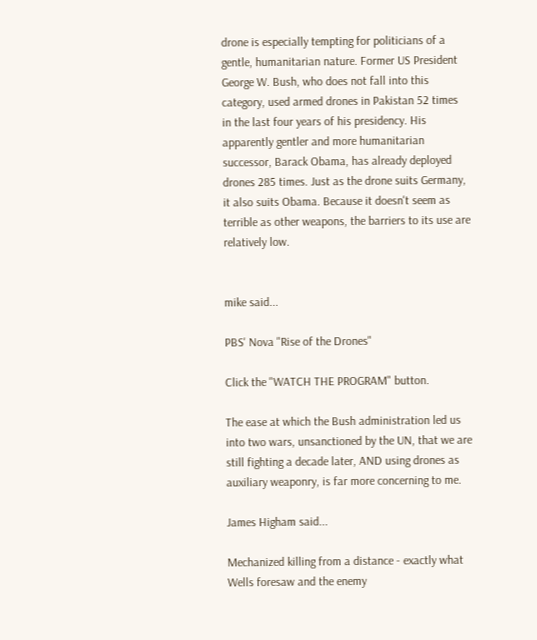drone is especially tempting for politicians of a gentle, humanitarian nature. Former US President George W. Bush, who does not fall into this category, used armed drones in Pakistan 52 times in the last four years of his presidency. His apparently gentler and more humanitarian successor, Barack Obama, has already deployed drones 285 times. Just as the drone suits Germany, it also suits Obama. Because it doesn't seem as terrible as other weapons, the barriers to its use are relatively low.


mike said...

PBS' Nova "Rise of the Drones"

Click the "WATCH THE PROGRAM" button.

The ease at which the Bush administration led us into two wars, unsanctioned by the UN, that we are still fighting a decade later, AND using drones as auxiliary weaponry, is far more concerning to me.

James Higham said...

Mechanized killing from a distance - exactly what Wells foresaw and the enemy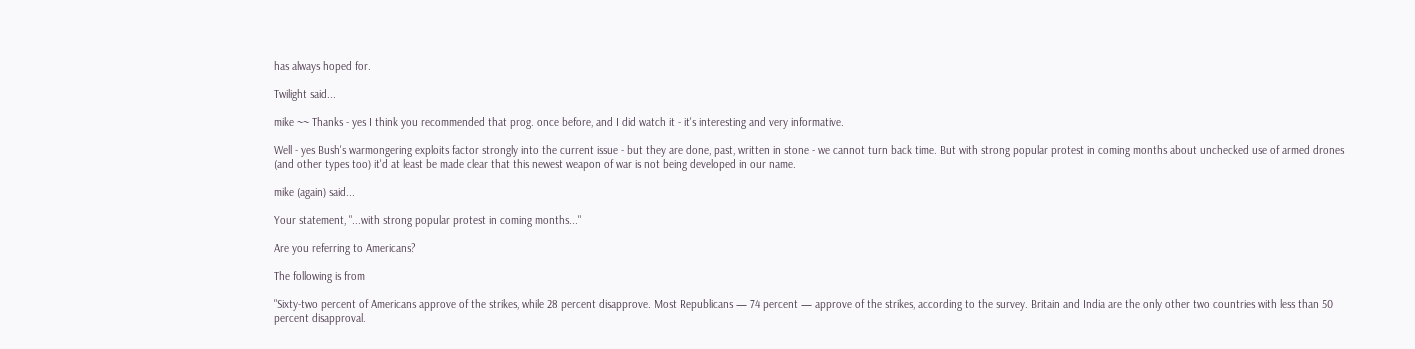has always hoped for.

Twilight said...

mike ~~ Thanks - yes I think you recommended that prog. once before, and I did watch it - it's interesting and very informative.

Well - yes Bush's warmongering exploits factor strongly into the current issue - but they are done, past, written in stone - we cannot turn back time. But with strong popular protest in coming months about unchecked use of armed drones (and other types too) it'd at least be made clear that this newest weapon of war is not being developed in our name.

mike (again) said...

Your statement, "...with strong popular protest in coming months..."

Are you referring to Americans?

The following is from

"Sixty-two percent of Americans approve of the strikes, while 28 percent disapprove. Most Republicans — 74 percent — approve of the strikes, according to the survey. Britain and India are the only other two countries with less than 50 percent disapproval.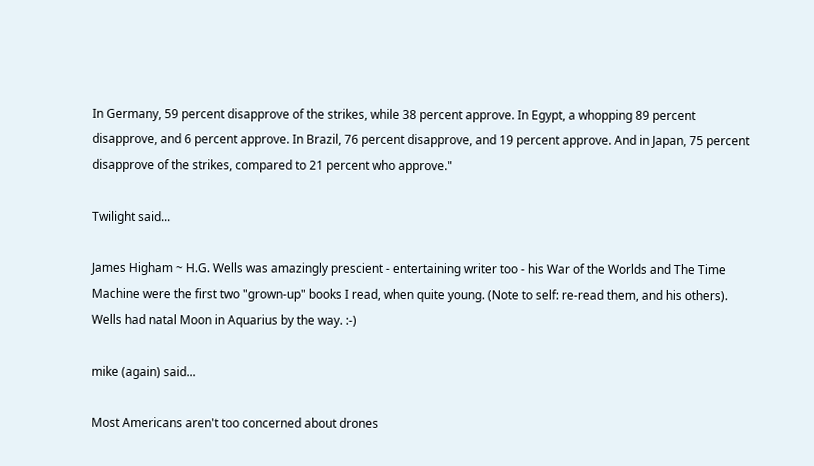In Germany, 59 percent disapprove of the strikes, while 38 percent approve. In Egypt, a whopping 89 percent disapprove, and 6 percent approve. In Brazil, 76 percent disapprove, and 19 percent approve. And in Japan, 75 percent disapprove of the strikes, compared to 21 percent who approve."

Twilight said...

James Higham ~ H.G. Wells was amazingly prescient - entertaining writer too - his War of the Worlds and The Time Machine were the first two "grown-up" books I read, when quite young. (Note to self: re-read them, and his others).
Wells had natal Moon in Aquarius by the way. :-)

mike (again) said...

Most Americans aren't too concerned about drones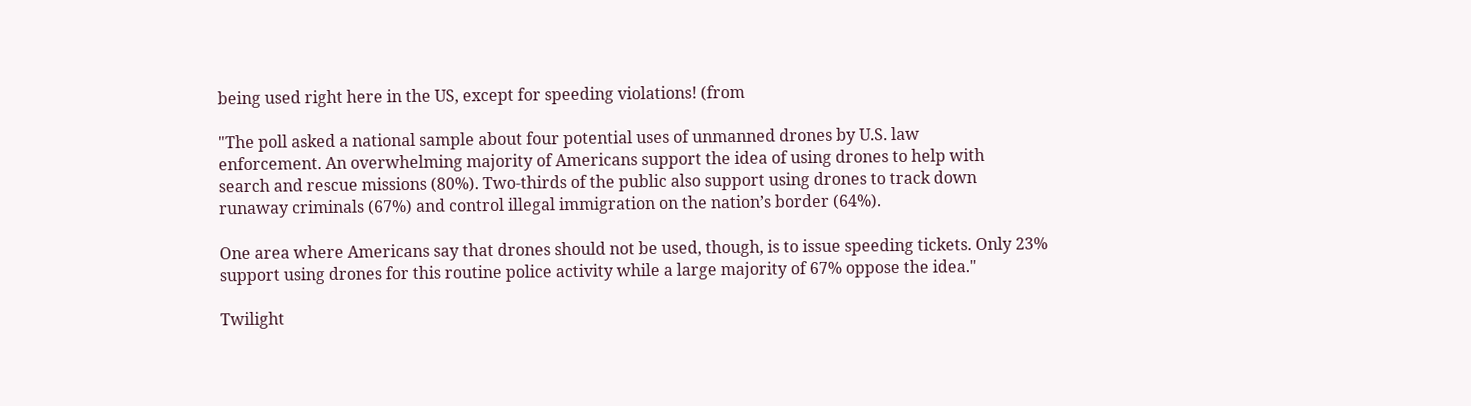being used right here in the US, except for speeding violations! (from

"The poll asked a national sample about four potential uses of unmanned drones by U.S. law
enforcement. An overwhelming majority of Americans support the idea of using drones to help with
search and rescue missions (80%). Two-thirds of the public also support using drones to track down
runaway criminals (67%) and control illegal immigration on the nation’s border (64%).

One area where Americans say that drones should not be used, though, is to issue speeding tickets. Only 23% support using drones for this routine police activity while a large majority of 67% oppose the idea."

Twilight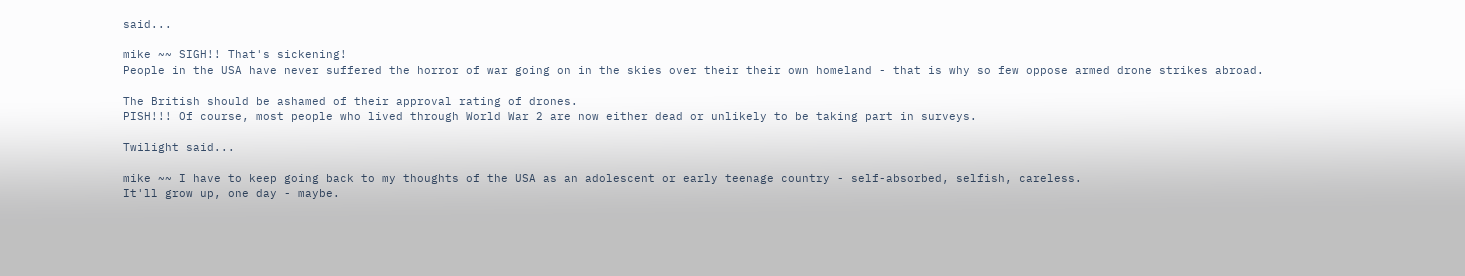said...

mike ~~ SIGH!! That's sickening!
People in the USA have never suffered the horror of war going on in the skies over their their own homeland - that is why so few oppose armed drone strikes abroad.

The British should be ashamed of their approval rating of drones.
PISH!!! Of course, most people who lived through World War 2 are now either dead or unlikely to be taking part in surveys.

Twilight said...

mike ~~ I have to keep going back to my thoughts of the USA as an adolescent or early teenage country - self-absorbed, selfish, careless.
It'll grow up, one day - maybe.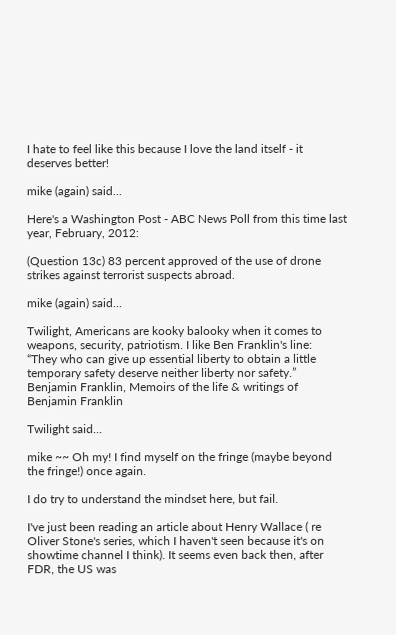I hate to feel like this because I love the land itself - it deserves better!

mike (again) said...

Here's a Washington Post - ABC News Poll from this time last year, February, 2012:

(Question 13c) 83 percent approved of the use of drone strikes against terrorist suspects abroad.

mike (again) said...

Twilight, Americans are kooky balooky when it comes to weapons, security, patriotism. I like Ben Franklin's line:
“They who can give up essential liberty to obtain a little temporary safety deserve neither liberty nor safety.” Benjamin Franklin, Memoirs of the life & writings of Benjamin Franklin

Twilight said...

mike ~~ Oh my! I find myself on the fringe (maybe beyond the fringe!) once again.

I do try to understand the mindset here, but fail.

I've just been reading an article about Henry Wallace ( re Oliver Stone's series, which I haven't seen because it's on showtime channel I think). It seems even back then, after FDR, the US was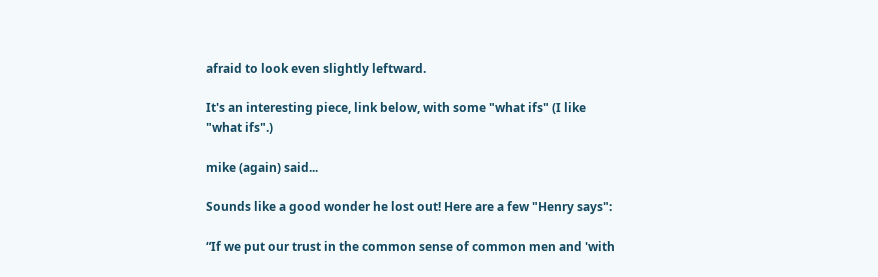afraid to look even slightly leftward.

It's an interesting piece, link below, with some "what ifs" (I like "what ifs".)

mike (again) said...

Sounds like a good wonder he lost out! Here are a few "Henry says":

“If we put our trust in the common sense of common men and 'with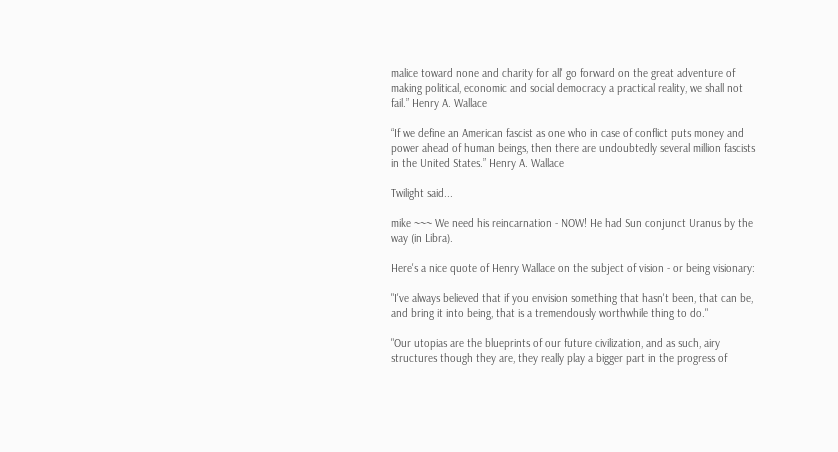malice toward none and charity for all' go forward on the great adventure of making political, economic and social democracy a practical reality, we shall not fail.” Henry A. Wallace

“If we define an American fascist as one who in case of conflict puts money and power ahead of human beings, then there are undoubtedly several million fascists in the United States.” Henry A. Wallace

Twilight said...

mike ~~~ We need his reincarnation - NOW! He had Sun conjunct Uranus by the way (in Libra).

Here's a nice quote of Henry Wallace on the subject of vision - or being visionary:

"I've always believed that if you envision something that hasn't been, that can be, and bring it into being, that is a tremendously worthwhile thing to do."

"Our utopias are the blueprints of our future civilization, and as such, airy structures though they are, they really play a bigger part in the progress of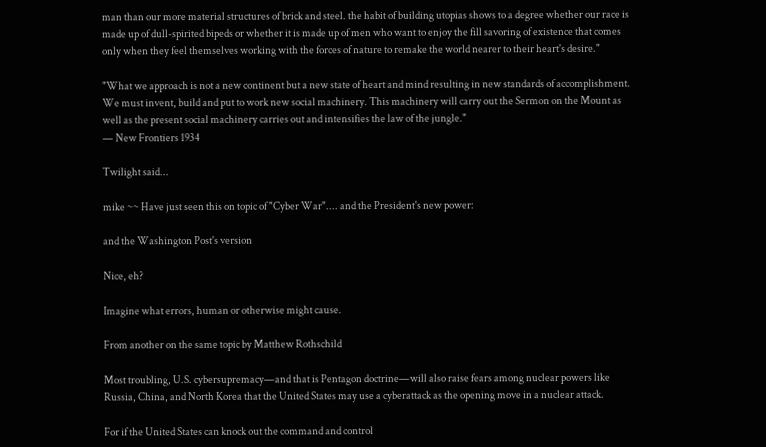man than our more material structures of brick and steel. the habit of building utopias shows to a degree whether our race is made up of dull-spirited bipeds or whether it is made up of men who want to enjoy the fill savoring of existence that comes only when they feel themselves working with the forces of nature to remake the world nearer to their heart's desire."

"What we approach is not a new continent but a new state of heart and mind resulting in new standards of accomplishment. We must invent, build and put to work new social machinery. This machinery will carry out the Sermon on the Mount as well as the present social machinery carries out and intensifies the law of the jungle."
— New Frontiers 1934

Twilight said...

mike ~~ Have just seen this on topic of "Cyber War".... and the President's new power:

and the Washington Post's version

Nice, eh?

Imagine what errors, human or otherwise might cause.

From another on the same topic by Matthew Rothschild

Most troubling, U.S. cybersupremacy—and that is Pentagon doctrine—will also raise fears among nuclear powers like Russia, China, and North Korea that the United States may use a cyberattack as the opening move in a nuclear attack.

For if the United States can knock out the command and control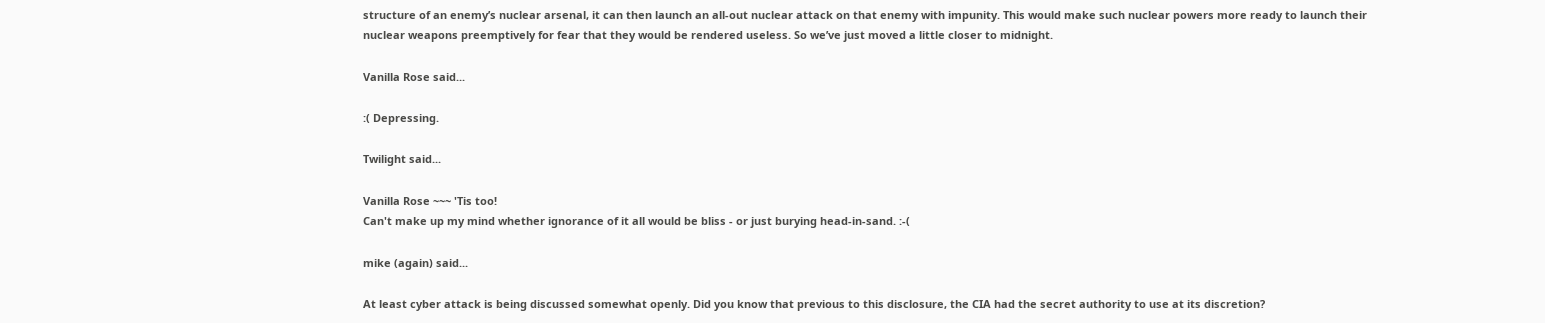structure of an enemy’s nuclear arsenal, it can then launch an all-out nuclear attack on that enemy with impunity. This would make such nuclear powers more ready to launch their nuclear weapons preemptively for fear that they would be rendered useless. So we’ve just moved a little closer to midnight.

Vanilla Rose said...

:( Depressing.

Twilight said...

Vanilla Rose ~~~ 'Tis too!
Can't make up my mind whether ignorance of it all would be bliss - or just burying head-in-sand. :-(

mike (again) said...

At least cyber attack is being discussed somewhat openly. Did you know that previous to this disclosure, the CIA had the secret authority to use at its discretion?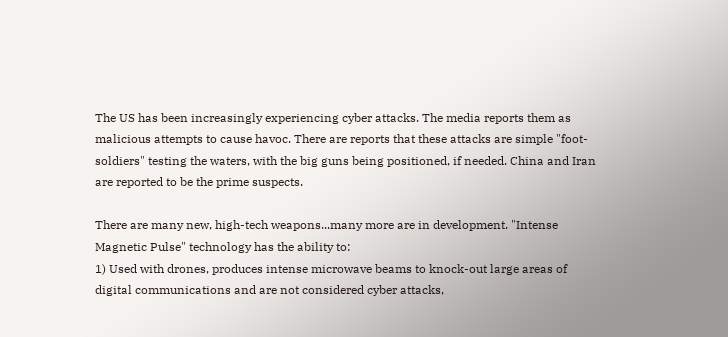The US has been increasingly experiencing cyber attacks. The media reports them as malicious attempts to cause havoc. There are reports that these attacks are simple "foot-soldiers" testing the waters, with the big guns being positioned, if needed. China and Iran are reported to be the prime suspects.

There are many new, high-tech weapons...many more are in development. "Intense Magnetic Pulse" technology has the ability to:
1) Used with drones, produces intense microwave beams to knock-out large areas of digital communications and are not considered cyber attacks,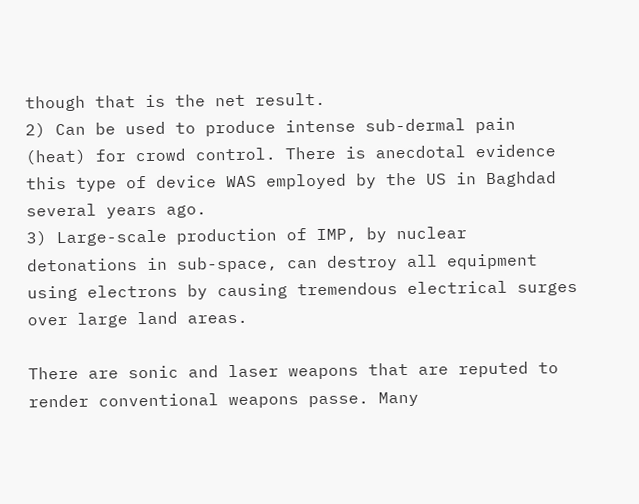though that is the net result.
2) Can be used to produce intense sub-dermal pain (heat) for crowd control. There is anecdotal evidence this type of device WAS employed by the US in Baghdad several years ago.
3) Large-scale production of IMP, by nuclear detonations in sub-space, can destroy all equipment using electrons by causing tremendous electrical surges over large land areas.

There are sonic and laser weapons that are reputed to render conventional weapons passe. Many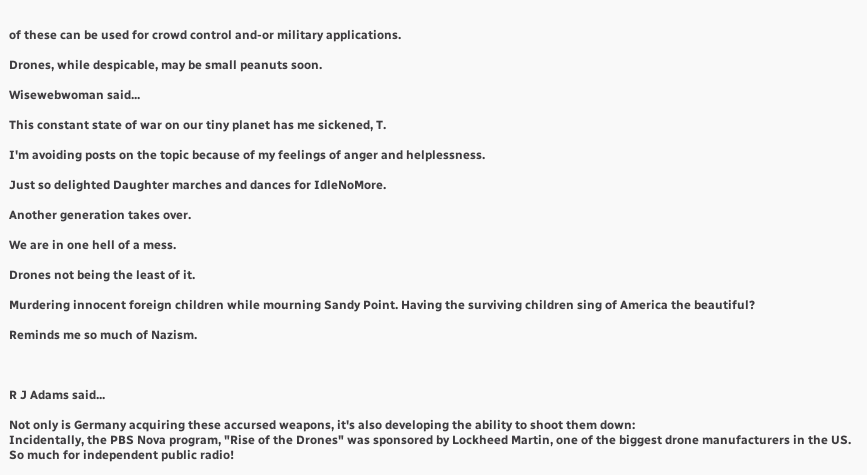of these can be used for crowd control and-or military applications.

Drones, while despicable, may be small peanuts soon.

Wisewebwoman said...

This constant state of war on our tiny planet has me sickened, T.

I'm avoiding posts on the topic because of my feelings of anger and helplessness.

Just so delighted Daughter marches and dances for IdleNoMore.

Another generation takes over.

We are in one hell of a mess.

Drones not being the least of it.

Murdering innocent foreign children while mourning Sandy Point. Having the surviving children sing of America the beautiful?

Reminds me so much of Nazism.



R J Adams said...

Not only is Germany acquiring these accursed weapons, it's also developing the ability to shoot them down:
Incidentally, the PBS Nova program, "Rise of the Drones" was sponsored by Lockheed Martin, one of the biggest drone manufacturers in the US. So much for independent public radio!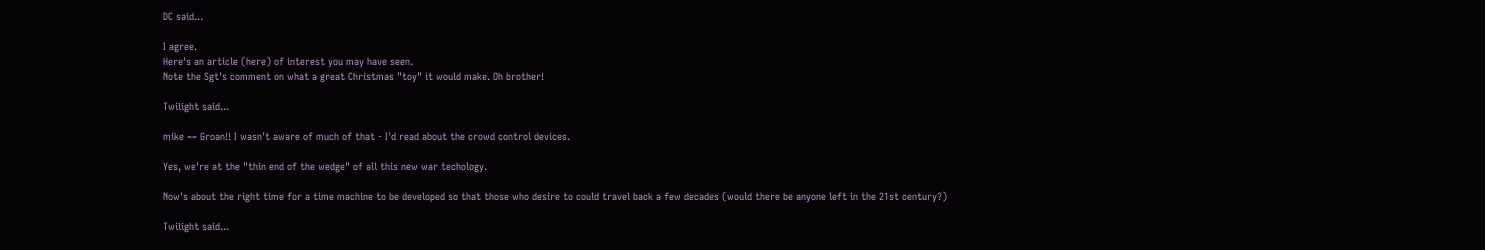DC said...

I agree.
Here's an article (here) of interest you may have seen.
Note the Sgt's comment on what a great Christmas "toy" it would make. Oh brother!

Twilight said...

mike ~~ Groan!! I wasn't aware of much of that - I'd read about the crowd control devices.

Yes, we're at the "thin end of the wedge" of all this new war techology.

Now's about the right time for a time machine to be developed so that those who desire to could travel back a few decades (would there be anyone left in the 21st century?)

Twilight said...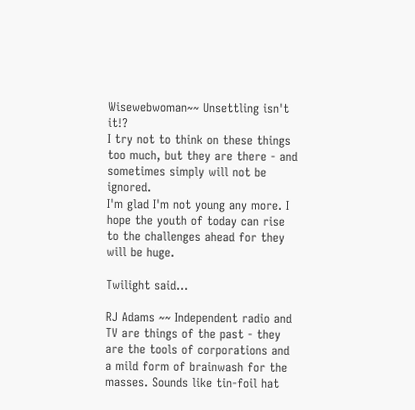Wisewebwoman~~ Unsettling isn't it!?
I try not to think on these things too much, but they are there - and sometimes simply will not be ignored.
I'm glad I'm not young any more. I hope the youth of today can rise to the challenges ahead for they will be huge.

Twilight said...

RJ Adams ~~ Independent radio and TV are things of the past - they are the tools of corporations and a mild form of brainwash for the masses. Sounds like tin-foil hat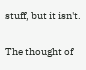stuff, but it isn't.

The thought of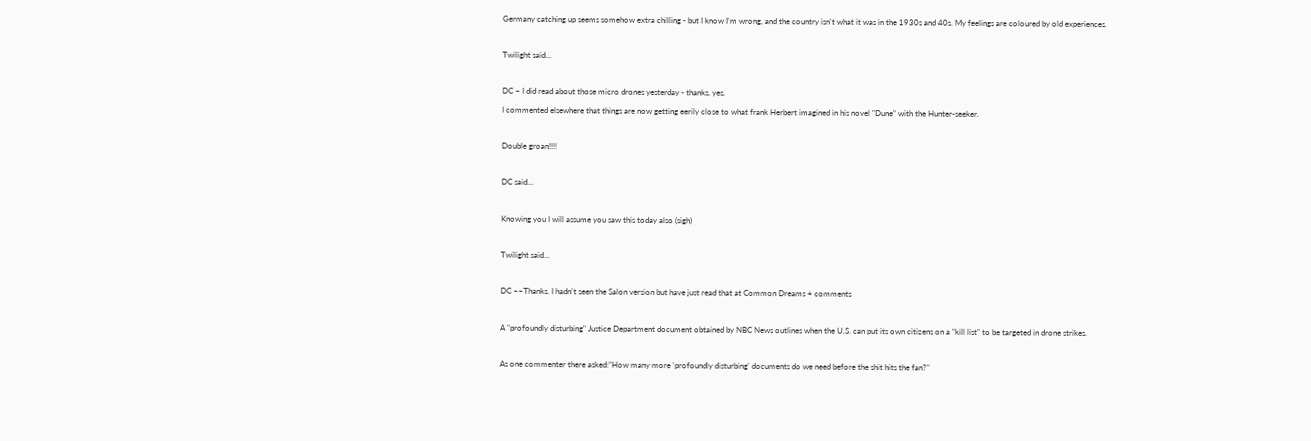Germany catching up seems somehow extra chilling - but I know I'm wrong, and the country isn't what it was in the 1930s and 40s. My feelings are coloured by old experiences.

Twilight said...

DC ~ I did read about those micro drones yesterday - thanks, yes.
I commented elsewhere that things are now getting eerily close to what frank Herbert imagined in his novel "Dune" with the Hunter-seeker.

Double groan!!!!

DC said...

Knowing you I will assume you saw this today also (sigh)

Twilight said...

DC ~~Thanks. I hadn't seen the Salon version but have just read that at Common Dreams + comments

A "profoundly disturbing" Justice Department document obtained by NBC News outlines when the U.S. can put its own citizens on a "kill list" to be targeted in drone strikes.

As one commenter there asked:"How many more 'profoundly disturbing' documents do we need before the shit hits the fan?"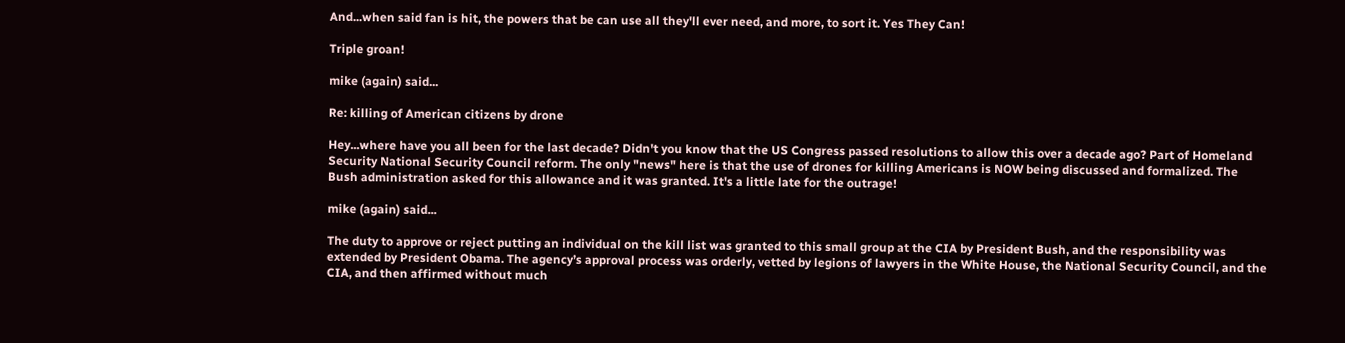And...when said fan is hit, the powers that be can use all they'll ever need, and more, to sort it. Yes They Can!

Triple groan!

mike (again) said...

Re: killing of American citizens by drone

Hey...where have you all been for the last decade? Didn't you know that the US Congress passed resolutions to allow this over a decade ago? Part of Homeland Security National Security Council reform. The only "news" here is that the use of drones for killing Americans is NOW being discussed and formalized. The Bush administration asked for this allowance and it was granted. It's a little late for the outrage!

mike (again) said...

The duty to approve or reject putting an individual on the kill list was granted to this small group at the CIA by President Bush, and the responsibility was extended by President Obama. The agency’s approval process was orderly, vetted by legions of lawyers in the White House, the National Security Council, and the CIA, and then affirmed without much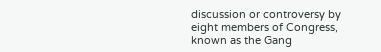discussion or controversy by eight members of Congress, known as the Gang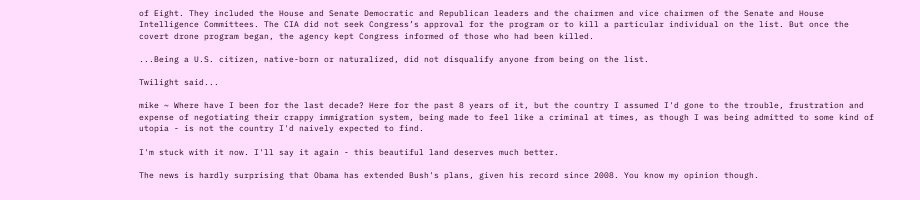of Eight. They included the House and Senate Democratic and Republican leaders and the chairmen and vice chairmen of the Senate and House Intelligence Committees. The CIA did not seek Congress’s approval for the program or to kill a particular individual on the list. But once the covert drone program began, the agency kept Congress informed of those who had been killed.

...Being a U.S. citizen, native-born or naturalized, did not disqualify anyone from being on the list.

Twilight said...

mike ~ Where have I been for the last decade? Here for the past 8 years of it, but the country I assumed I'd gone to the trouble, frustration and expense of negotiating their crappy immigration system, being made to feel like a criminal at times, as though I was being admitted to some kind of utopia - is not the country I'd naively expected to find.

I'm stuck with it now. I'll say it again - this beautiful land deserves much better.

The news is hardly surprising that Obama has extended Bush's plans, given his record since 2008. You know my opinion though.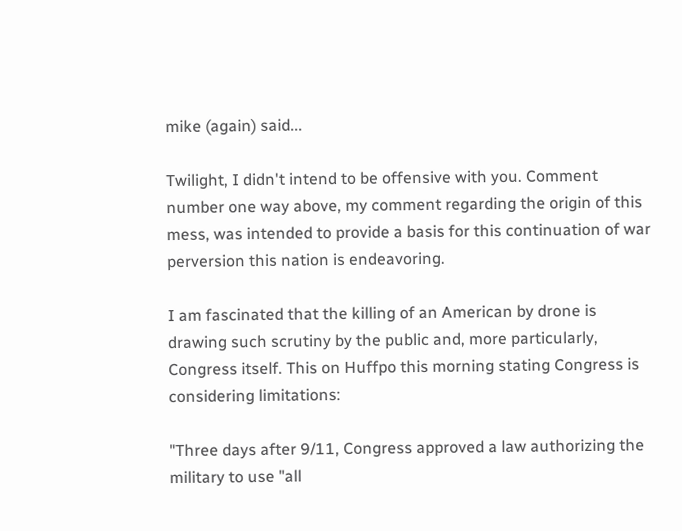mike (again) said...

Twilight, I didn't intend to be offensive with you. Comment number one way above, my comment regarding the origin of this mess, was intended to provide a basis for this continuation of war perversion this nation is endeavoring.

I am fascinated that the killing of an American by drone is drawing such scrutiny by the public and, more particularly, Congress itself. This on Huffpo this morning stating Congress is considering limitations:

"Three days after 9/11, Congress approved a law authorizing the military to use "all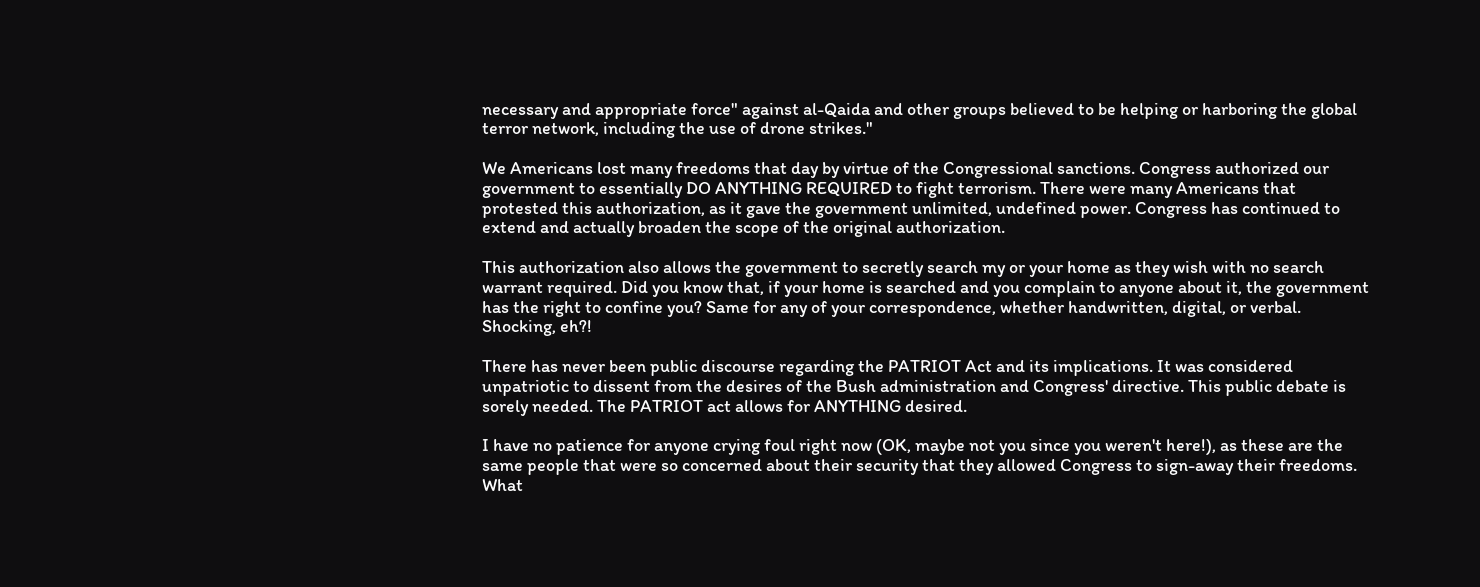necessary and appropriate force" against al-Qaida and other groups believed to be helping or harboring the global terror network, including the use of drone strikes."

We Americans lost many freedoms that day by virtue of the Congressional sanctions. Congress authorized our government to essentially DO ANYTHING REQUIRED to fight terrorism. There were many Americans that protested this authorization, as it gave the government unlimited, undefined power. Congress has continued to extend and actually broaden the scope of the original authorization.

This authorization also allows the government to secretly search my or your home as they wish with no search warrant required. Did you know that, if your home is searched and you complain to anyone about it, the government has the right to confine you? Same for any of your correspondence, whether handwritten, digital, or verbal. Shocking, eh?!

There has never been public discourse regarding the PATRIOT Act and its implications. It was considered unpatriotic to dissent from the desires of the Bush administration and Congress' directive. This public debate is sorely needed. The PATRIOT act allows for ANYTHING desired.

I have no patience for anyone crying foul right now (OK, maybe not you since you weren't here!), as these are the same people that were so concerned about their security that they allowed Congress to sign-away their freedoms. What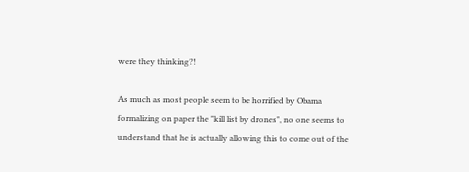were they thinking?!

As much as most people seem to be horrified by Obama formalizing on paper the "kill list by drones", no one seems to understand that he is actually allowing this to come out of the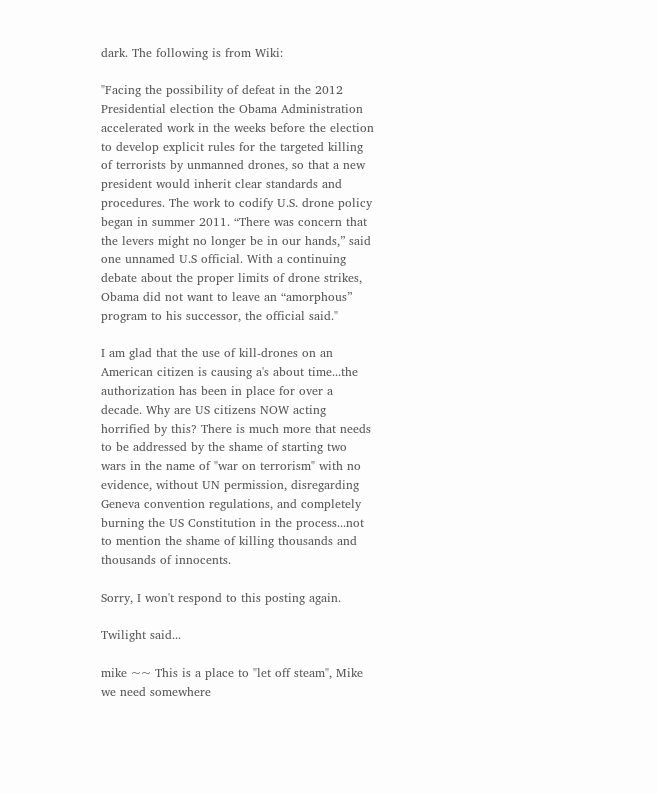dark. The following is from Wiki:

"Facing the possibility of defeat in the 2012 Presidential election the Obama Administration accelerated work in the weeks before the election to develop explicit rules for the targeted killing of terrorists by unmanned drones, so that a new president would inherit clear standards and procedures. The work to codify U.S. drone policy began in summer 2011. “There was concern that the levers might no longer be in our hands,” said one unnamed U.S official. With a continuing debate about the proper limits of drone strikes, Obama did not want to leave an “amorphous” program to his successor, the official said."

I am glad that the use of kill-drones on an American citizen is causing a's about time...the authorization has been in place for over a decade. Why are US citizens NOW acting horrified by this? There is much more that needs to be addressed by the shame of starting two wars in the name of "war on terrorism" with no evidence, without UN permission, disregarding Geneva convention regulations, and completely burning the US Constitution in the process...not to mention the shame of killing thousands and thousands of innocents.

Sorry, I won't respond to this posting again.

Twilight said...

mike ~~ This is a place to "let off steam", Mike we need somewhere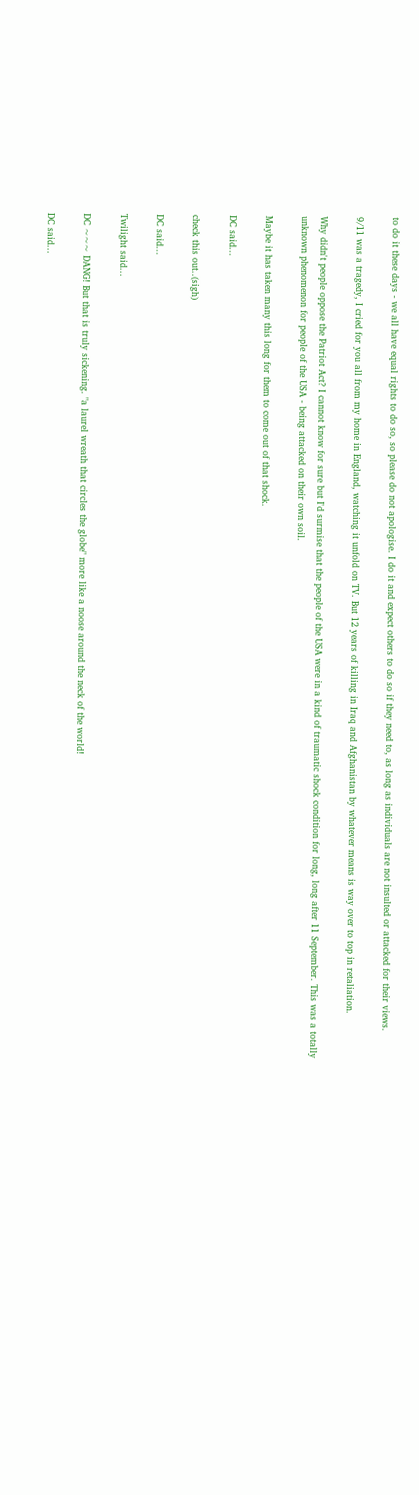to do it these days - we all have equal rights to do so, so please do not apologise. I do it and expect others to do so if they need to, as long as individuals are not insulted or attacked for their views.

9/11 was a tragedy, I cried for you all from my home in England, watching it unfold on TV. But 12 years of killing in Iraq and Afghanistan by whatever means is way over to top in retaliation.

Why didn't people oppose the Patriot Act? I cannot know for sure but I'd surmise that the people of the USA were in a kind of traumatic shock condition for long, long after 11 September. This was a totally unknown phenomenon for people of the USA - being attacked on their own soil.

Maybe it has taken many this long for them to come out of that shock.

DC said...

check this out..(sigh)

DC said...

Twilight said...

DC ~~~ DANG! But that is truly sickening. "a laurel wreath that circles the globe" more like a noose around the neck of the world!

DC said...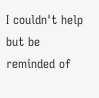I couldn't help but be reminded of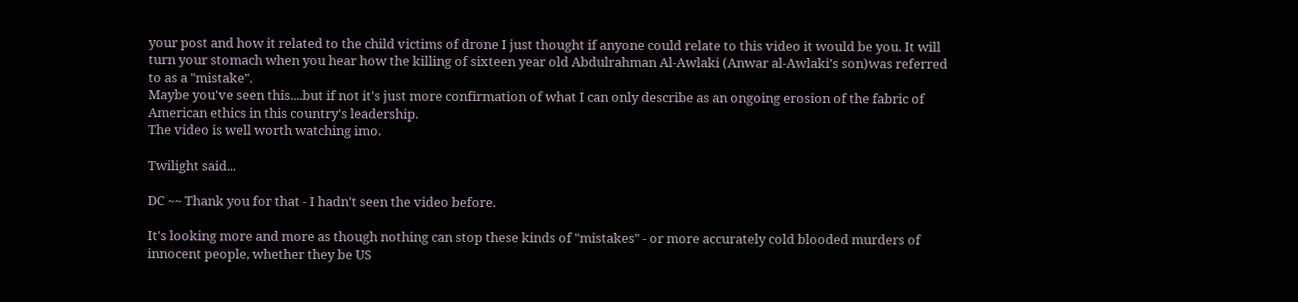your post and how it related to the child victims of drone I just thought if anyone could relate to this video it would be you. It will turn your stomach when you hear how the killing of sixteen year old Abdulrahman Al-Awlaki (Anwar al-Awlaki's son)was referred to as a "mistake".
Maybe you've seen this....but if not it's just more confirmation of what I can only describe as an ongoing erosion of the fabric of American ethics in this country's leadership.
The video is well worth watching imo.

Twilight said...

DC ~~ Thank you for that - I hadn't seen the video before.

It's looking more and more as though nothing can stop these kinds of "mistakes" - or more accurately cold blooded murders of innocent people, whether they be US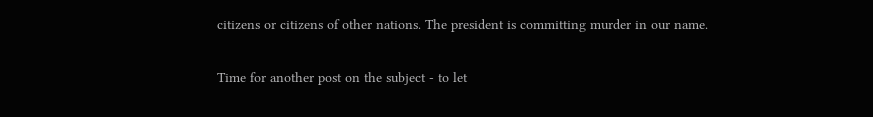citizens or citizens of other nations. The president is committing murder in our name.

Time for another post on the subject - to let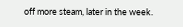off more steam, later in the week.